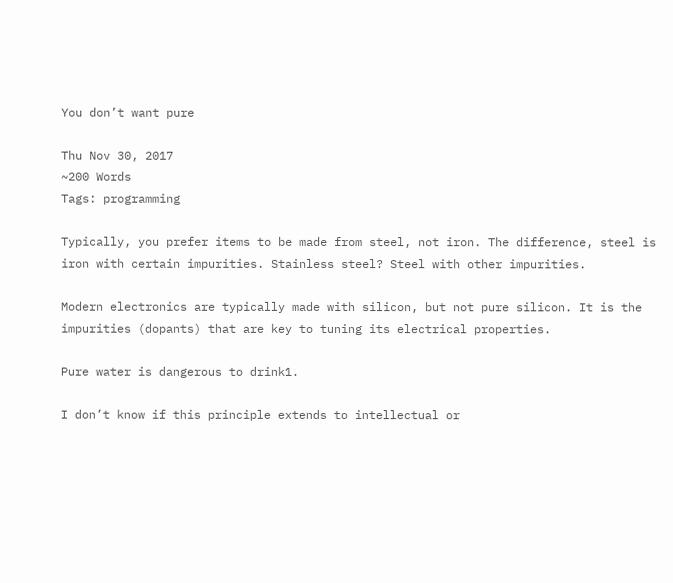You don’t want pure

Thu Nov 30, 2017
~200 Words
Tags: programming

Typically, you prefer items to be made from steel, not iron. The difference, steel is iron with certain impurities. Stainless steel? Steel with other impurities.

Modern electronics are typically made with silicon, but not pure silicon. It is the impurities (dopants) that are key to tuning its electrical properties.

Pure water is dangerous to drink1.

I don’t know if this principle extends to intellectual or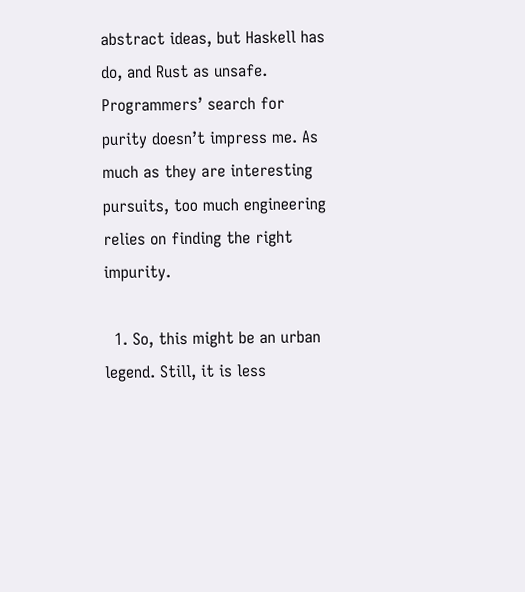abstract ideas, but Haskell has do, and Rust as unsafe. Programmers’ search for purity doesn’t impress me. As much as they are interesting pursuits, too much engineering relies on finding the right impurity.

  1. So, this might be an urban legend. Still, it is less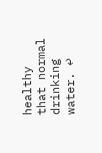healthy that normal drinking water. ↩